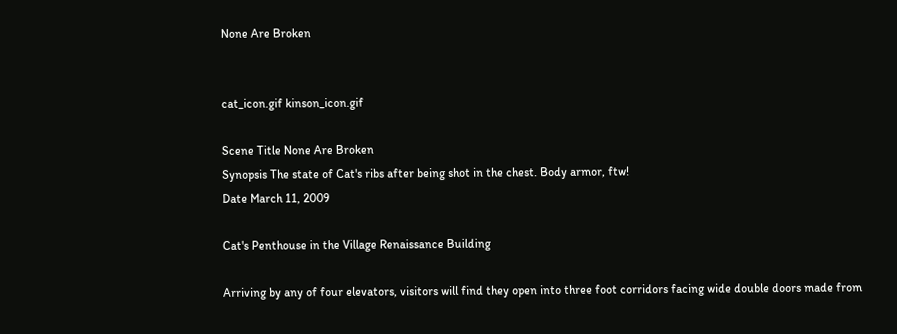None Are Broken


cat_icon.gif kinson_icon.gif

Scene Title None Are Broken
Synopsis The state of Cat's ribs after being shot in the chest. Body armor, ftw!
Date March 11, 2009

Cat's Penthouse in the Village Renaissance Building

Arriving by any of four elevators, visitors will find they open into three foot corridors facing wide double doors made from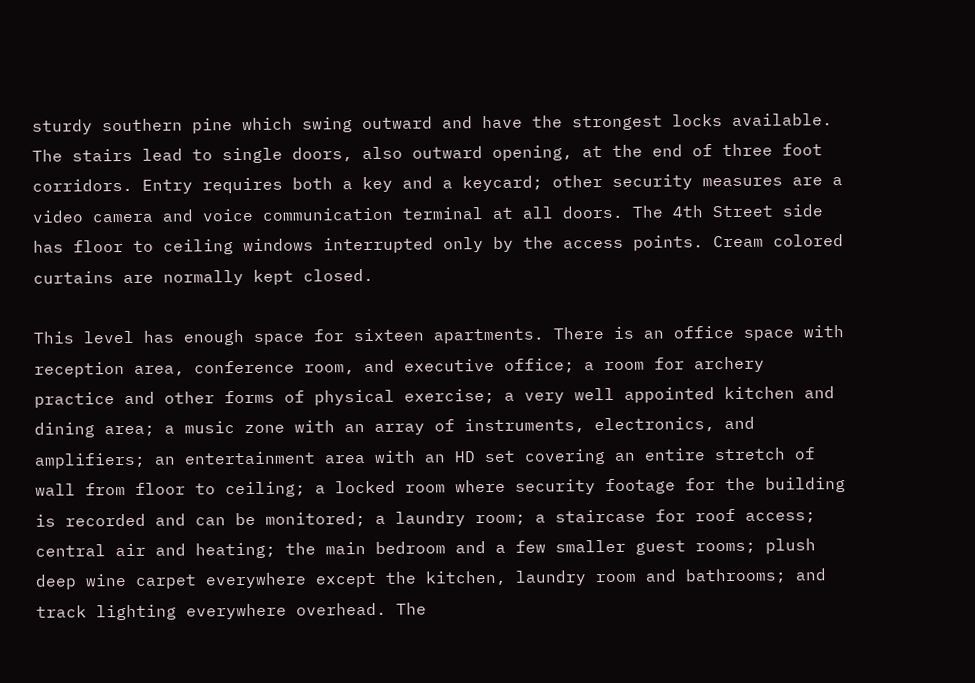sturdy southern pine which swing outward and have the strongest locks available. The stairs lead to single doors, also outward opening, at the end of three foot corridors. Entry requires both a key and a keycard; other security measures are a video camera and voice communication terminal at all doors. The 4th Street side has floor to ceiling windows interrupted only by the access points. Cream colored curtains are normally kept closed.

This level has enough space for sixteen apartments. There is an office space with reception area, conference room, and executive office; a room for archery practice and other forms of physical exercise; a very well appointed kitchen and dining area; a music zone with an array of instruments, electronics, and amplifiers; an entertainment area with an HD set covering an entire stretch of wall from floor to ceiling; a locked room where security footage for the building is recorded and can be monitored; a laundry room; a staircase for roof access; central air and heating; the main bedroom and a few smaller guest rooms; plush deep wine carpet everywhere except the kitchen, laundry room and bathrooms; and track lighting everywhere overhead. The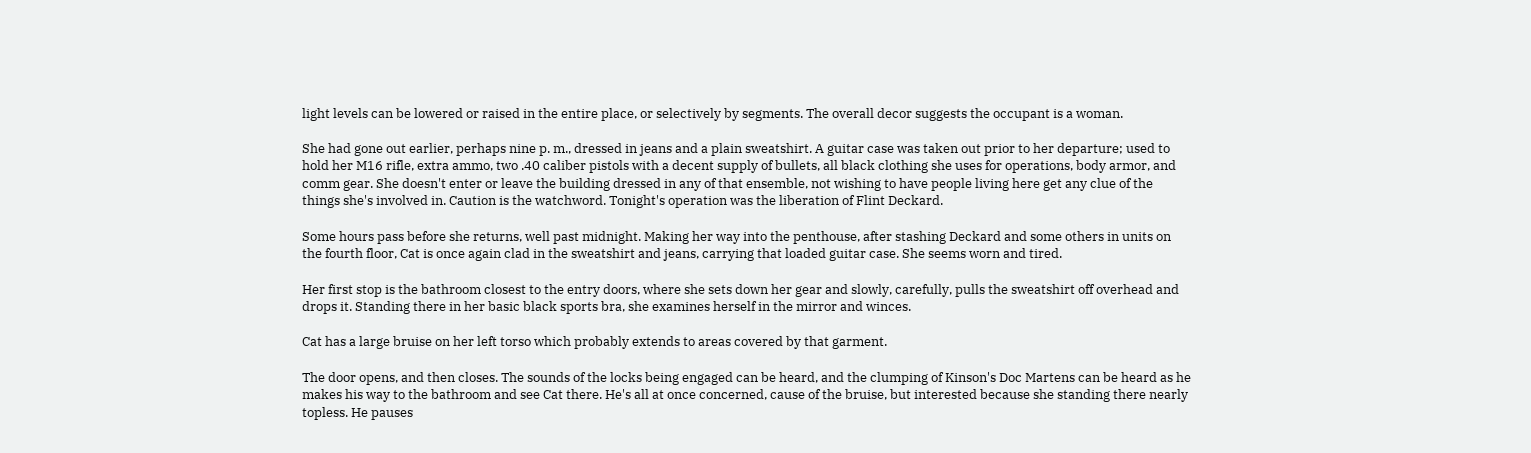light levels can be lowered or raised in the entire place, or selectively by segments. The overall decor suggests the occupant is a woman.

She had gone out earlier, perhaps nine p. m., dressed in jeans and a plain sweatshirt. A guitar case was taken out prior to her departure; used to hold her M16 rifle, extra ammo, two .40 caliber pistols with a decent supply of bullets, all black clothing she uses for operations, body armor, and comm gear. She doesn't enter or leave the building dressed in any of that ensemble, not wishing to have people living here get any clue of the things she's involved in. Caution is the watchword. Tonight's operation was the liberation of Flint Deckard.

Some hours pass before she returns, well past midnight. Making her way into the penthouse, after stashing Deckard and some others in units on the fourth floor, Cat is once again clad in the sweatshirt and jeans, carrying that loaded guitar case. She seems worn and tired.

Her first stop is the bathroom closest to the entry doors, where she sets down her gear and slowly, carefully, pulls the sweatshirt off overhead and drops it. Standing there in her basic black sports bra, she examines herself in the mirror and winces.

Cat has a large bruise on her left torso which probably extends to areas covered by that garment.

The door opens, and then closes. The sounds of the locks being engaged can be heard, and the clumping of Kinson's Doc Martens can be heard as he makes his way to the bathroom and see Cat there. He's all at once concerned, cause of the bruise, but interested because she standing there nearly topless. He pauses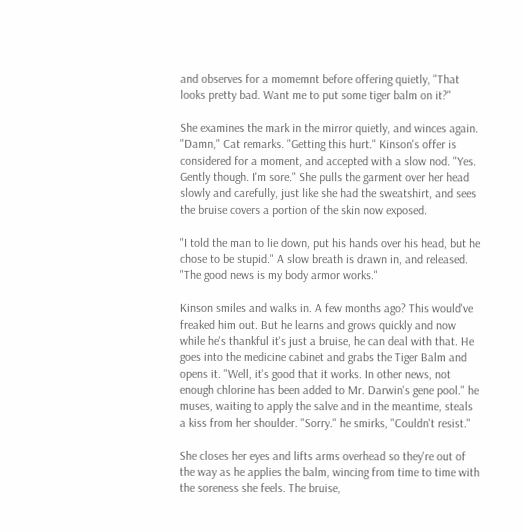and observes for a momemnt before offering quietly, "That looks pretty bad. Want me to put some tiger balm on it?"

She examines the mark in the mirror quietly, and winces again. "Damn," Cat remarks. "Getting this hurt." Kinson's offer is considered for a moment, and accepted with a slow nod. "Yes. Gently though. I'm sore." She pulls the garment over her head slowly and carefully, just like she had the sweatshirt, and sees the bruise covers a portion of the skin now exposed.

"I told the man to lie down, put his hands over his head, but he chose to be stupid." A slow breath is drawn in, and released. "The good news is my body armor works."

Kinson smiles and walks in. A few months ago? This would've freaked him out. But he learns and grows quickly and now while he's thankful it's just a bruise, he can deal with that. He goes into the medicine cabinet and grabs the Tiger Balm and opens it. "Well, it's good that it works. In other news, not enough chlorine has been added to Mr. Darwin's gene pool." he muses, waiting to apply the salve and in the meantime, steals a kiss from her shoulder. "Sorry." he smirks, "Couldn't resist."

She closes her eyes and lifts arms overhead so they're out of the way as he applies the balm, wincing from time to time with the soreness she feels. The bruise,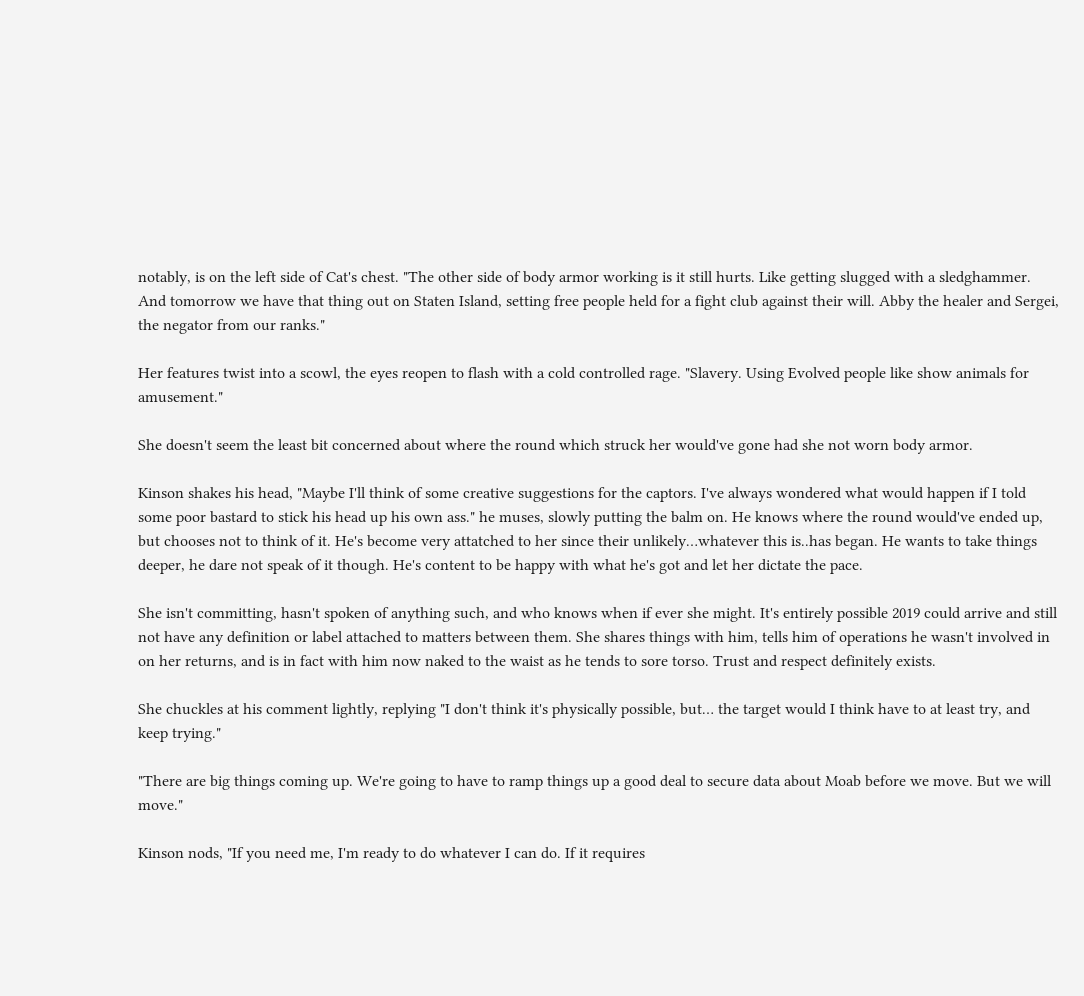notably, is on the left side of Cat's chest. "The other side of body armor working is it still hurts. Like getting slugged with a sledghammer. And tomorrow we have that thing out on Staten Island, setting free people held for a fight club against their will. Abby the healer and Sergei, the negator from our ranks."

Her features twist into a scowl, the eyes reopen to flash with a cold controlled rage. "Slavery. Using Evolved people like show animals for amusement."

She doesn't seem the least bit concerned about where the round which struck her would've gone had she not worn body armor.

Kinson shakes his head, "Maybe I'll think of some creative suggestions for the captors. I've always wondered what would happen if I told some poor bastard to stick his head up his own ass." he muses, slowly putting the balm on. He knows where the round would've ended up, but chooses not to think of it. He's become very attatched to her since their unlikely…whatever this is..has began. He wants to take things deeper, he dare not speak of it though. He's content to be happy with what he's got and let her dictate the pace.

She isn't committing, hasn't spoken of anything such, and who knows when if ever she might. It's entirely possible 2019 could arrive and still not have any definition or label attached to matters between them. She shares things with him, tells him of operations he wasn't involved in on her returns, and is in fact with him now naked to the waist as he tends to sore torso. Trust and respect definitely exists.

She chuckles at his comment lightly, replying "I don't think it's physically possible, but… the target would I think have to at least try, and keep trying."

"There are big things coming up. We're going to have to ramp things up a good deal to secure data about Moab before we move. But we will move."

Kinson nods, "If you need me, I'm ready to do whatever I can do. If it requires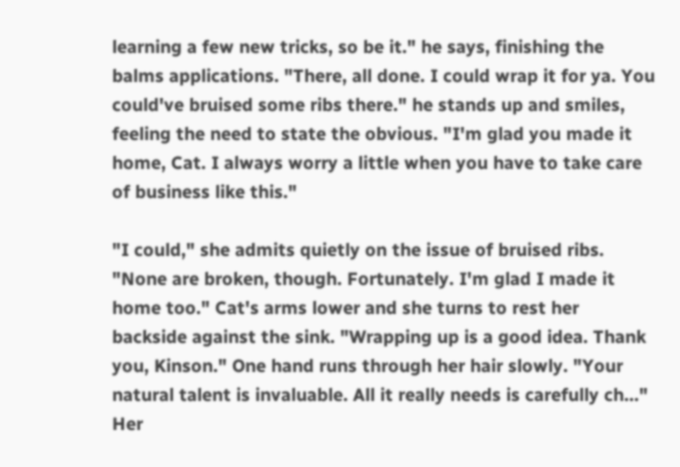learning a few new tricks, so be it." he says, finishing the balms applications. "There, all done. I could wrap it for ya. You could've bruised some ribs there." he stands up and smiles, feeling the need to state the obvious. "I'm glad you made it home, Cat. I always worry a little when you have to take care of business like this."

"I could," she admits quietly on the issue of bruised ribs. "None are broken, though. Fortunately. I'm glad I made it home too." Cat's arms lower and she turns to rest her backside against the sink. "Wrapping up is a good idea. Thank you, Kinson." One hand runs through her hair slowly. "Your natural talent is invaluable. All it really needs is carefully ch…" Her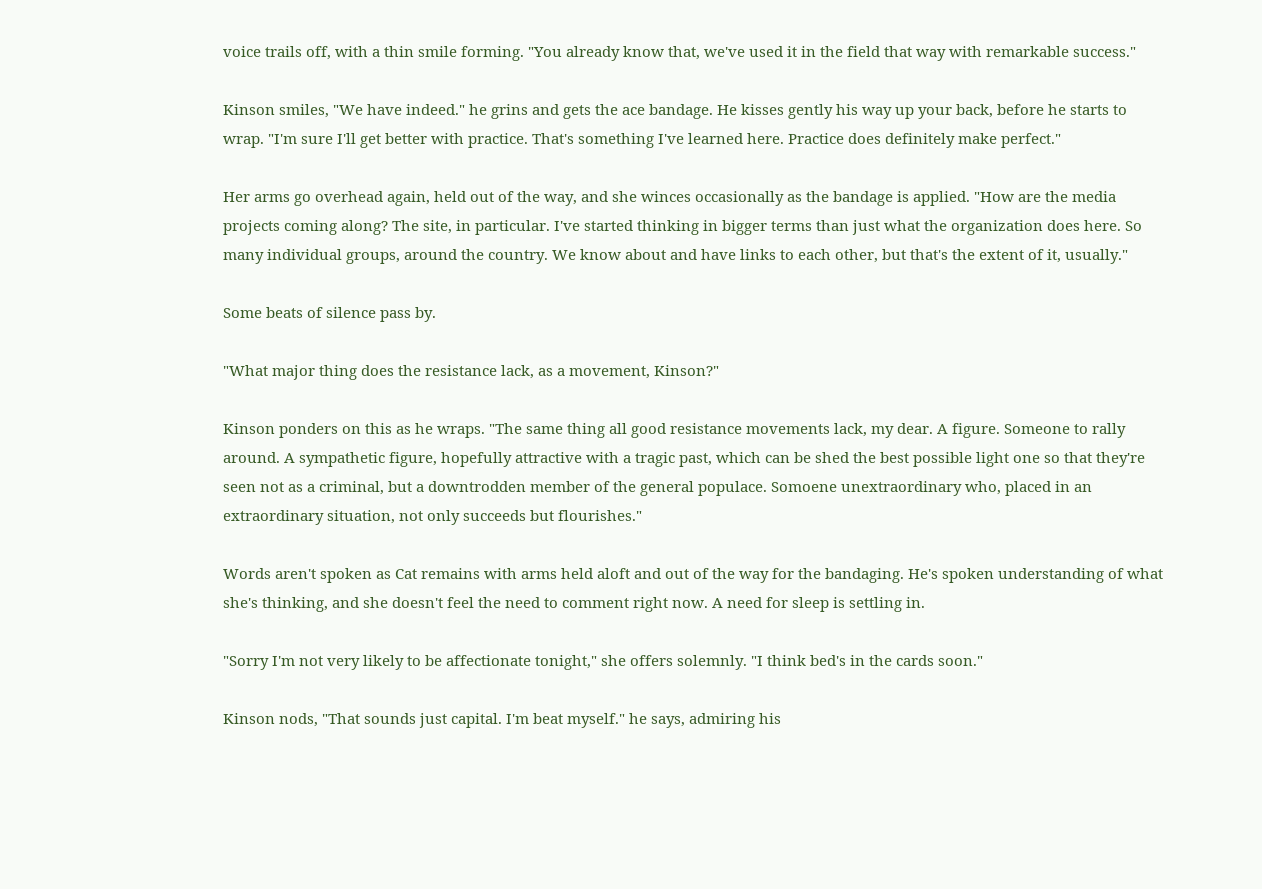voice trails off, with a thin smile forming. "You already know that, we've used it in the field that way with remarkable success."

Kinson smiles, "We have indeed." he grins and gets the ace bandage. He kisses gently his way up your back, before he starts to wrap. "I'm sure I'll get better with practice. That's something I've learned here. Practice does definitely make perfect."

Her arms go overhead again, held out of the way, and she winces occasionally as the bandage is applied. "How are the media projects coming along? The site, in particular. I've started thinking in bigger terms than just what the organization does here. So many individual groups, around the country. We know about and have links to each other, but that's the extent of it, usually."

Some beats of silence pass by.

"What major thing does the resistance lack, as a movement, Kinson?"

Kinson ponders on this as he wraps. "The same thing all good resistance movements lack, my dear. A figure. Someone to rally around. A sympathetic figure, hopefully attractive with a tragic past, which can be shed the best possible light one so that they're seen not as a criminal, but a downtrodden member of the general populace. Somoene unextraordinary who, placed in an extraordinary situation, not only succeeds but flourishes."

Words aren't spoken as Cat remains with arms held aloft and out of the way for the bandaging. He's spoken understanding of what she's thinking, and she doesn't feel the need to comment right now. A need for sleep is settling in.

"Sorry I'm not very likely to be affectionate tonight," she offers solemnly. "I think bed's in the cards soon."

Kinson nods, "That sounds just capital. I'm beat myself." he says, admiring his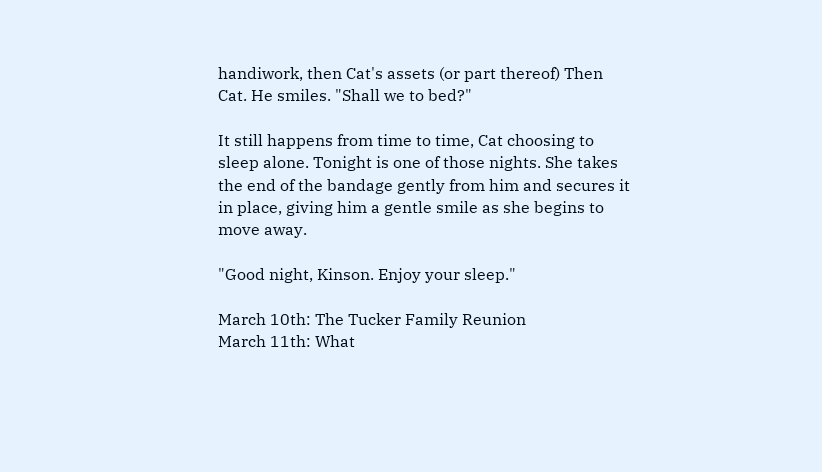handiwork, then Cat's assets (or part thereof) Then Cat. He smiles. "Shall we to bed?"

It still happens from time to time, Cat choosing to sleep alone. Tonight is one of those nights. She takes the end of the bandage gently from him and secures it in place, giving him a gentle smile as she begins to move away.

"Good night, Kinson. Enjoy your sleep."

March 10th: The Tucker Family Reunion
March 11th: What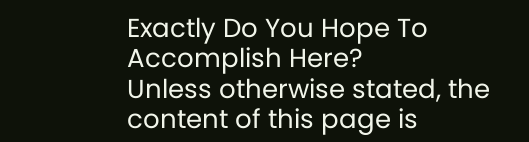Exactly Do You Hope To Accomplish Here?
Unless otherwise stated, the content of this page is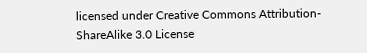licensed under Creative Commons Attribution-ShareAlike 3.0 License